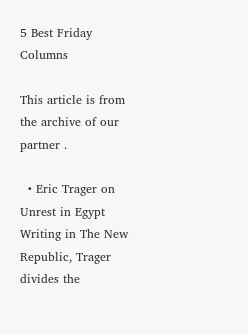5 Best Friday Columns

This article is from the archive of our partner .

  • Eric Trager on Unrest in Egypt  Writing in The New Republic, Trager divides the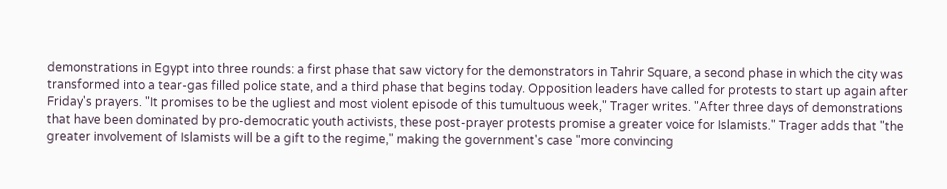demonstrations in Egypt into three rounds: a first phase that saw victory for the demonstrators in Tahrir Square, a second phase in which the city was transformed into a tear-gas filled police state, and a third phase that begins today. Opposition leaders have called for protests to start up again after Friday's prayers. "It promises to be the ugliest and most violent episode of this tumultuous week," Trager writes. "After three days of demonstrations that have been dominated by pro-democratic youth activists, these post-prayer protests promise a greater voice for Islamists." Trager adds that "the greater involvement of Islamists will be a gift to the regime," making the government's case "more convincing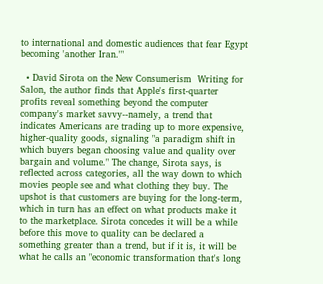to international and domestic audiences that fear Egypt becoming 'another Iran.'"

  • David Sirota on the New Consumerism  Writing for Salon, the author finds that Apple's first-quarter profits reveal something beyond the computer company's market savvy--namely, a trend that indicates Americans are trading up to more expensive, higher-quality goods, signaling "a paradigm shift in which buyers began choosing value and quality over bargain and volume." The change, Sirota says, is reflected across categories, all the way down to which movies people see and what clothing they buy. The upshot is that customers are buying for the long-term, which in turn has an effect on what products make it to the marketplace. Sirota concedes it will be a while before this move to quality can be declared a something greater than a trend, but if it is, it will be what he calls an "economic transformation that's long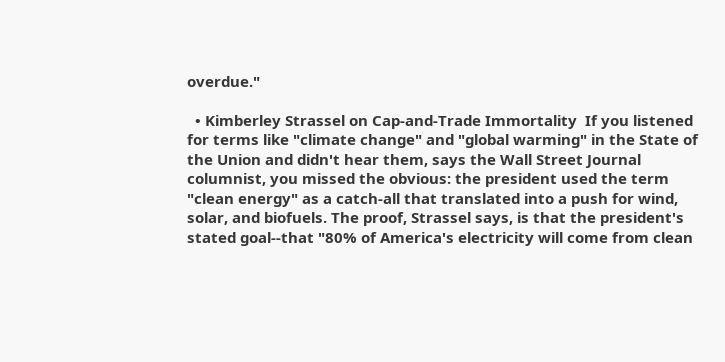overdue."

  • Kimberley Strassel on Cap-and-Trade Immortality  If you listened for terms like "climate change" and "global warming" in the State of the Union and didn't hear them, says the Wall Street Journal columnist, you missed the obvious: the president used the term "clean energy" as a catch-all that translated into a push for wind, solar, and biofuels. The proof, Strassel says, is that the president's stated goal--that "80% of America's electricity will come from clean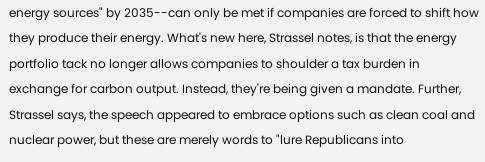energy sources" by 2035--can only be met if companies are forced to shift how they produce their energy. What's new here, Strassel notes, is that the energy portfolio tack no longer allows companies to shoulder a tax burden in exchange for carbon output. Instead, they're being given a mandate. Further, Strassel says, the speech appeared to embrace options such as clean coal and nuclear power, but these are merely words to "lure Republicans into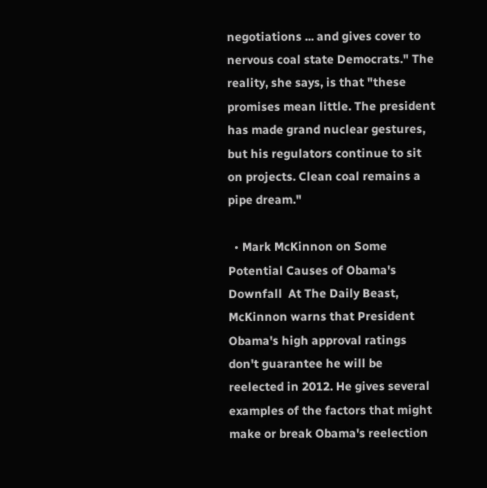negotiations ... and gives cover to nervous coal state Democrats." The reality, she says, is that "these promises mean little. The president has made grand nuclear gestures, but his regulators continue to sit on projects. Clean coal remains a pipe dream."

  • Mark McKinnon on Some Potential Causes of Obama's Downfall  At The Daily Beast, McKinnon warns that President Obama's high approval ratings don't guarantee he will be reelected in 2012. He gives several examples of the factors that might make or break Obama's reelection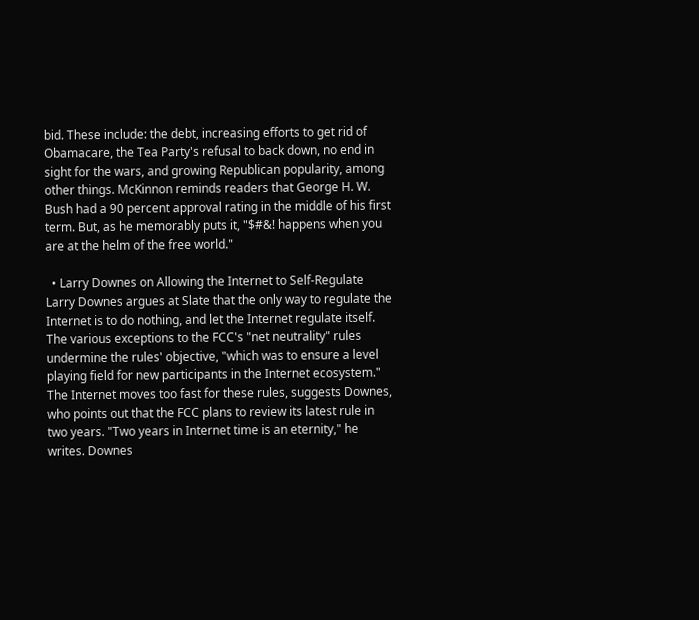bid. These include: the debt, increasing efforts to get rid of Obamacare, the Tea Party's refusal to back down, no end in sight for the wars, and growing Republican popularity, among other things. McKinnon reminds readers that George H. W. Bush had a 90 percent approval rating in the middle of his first term. But, as he memorably puts it, "$#&! happens when you are at the helm of the free world."

  • Larry Downes on Allowing the Internet to Self-Regulate  Larry Downes argues at Slate that the only way to regulate the Internet is to do nothing, and let the Internet regulate itself. The various exceptions to the FCC's "net neutrality" rules undermine the rules' objective, "which was to ensure a level playing field for new participants in the Internet ecosystem." The Internet moves too fast for these rules, suggests Downes, who points out that the FCC plans to review its latest rule in two years. "Two years in Internet time is an eternity," he writes. Downes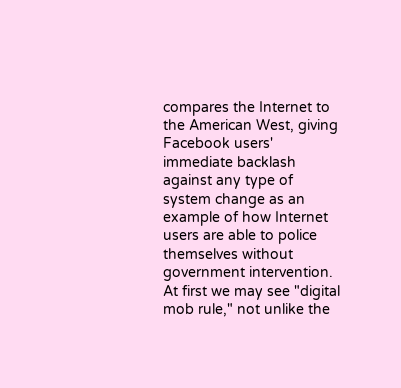compares the Internet to the American West, giving Facebook users' immediate backlash against any type of system change as an example of how Internet users are able to police themselves without government intervention. At first we may see "digital mob rule," not unlike the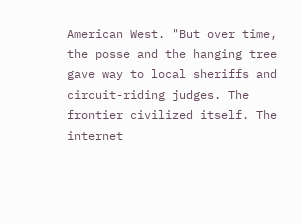American West. "But over time, the posse and the hanging tree gave way to local sheriffs and circuit-riding judges. The frontier civilized itself. The internet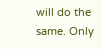will do the same. Only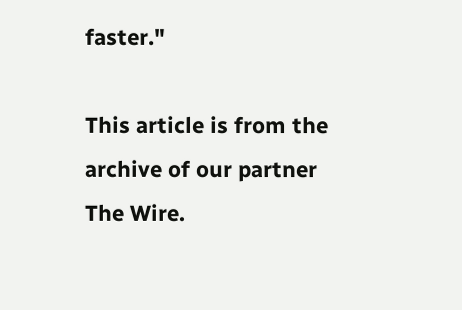faster."

This article is from the archive of our partner The Wire.